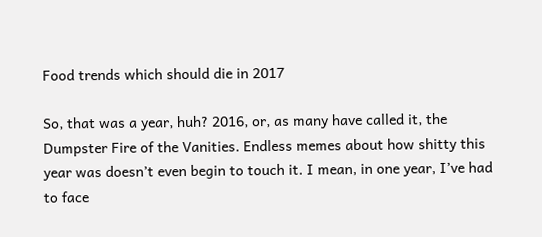Food trends which should die in 2017

So, that was a year, huh? 2016, or, as many have called it, the Dumpster Fire of the Vanities. Endless memes about how shitty this year was doesn’t even begin to touch it. I mean, in one year, I’ve had to face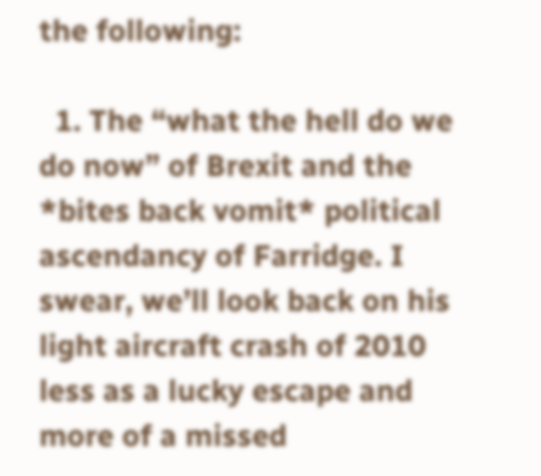the following:

  1. The “what the hell do we do now” of Brexit and the *bites back vomit* political ascendancy of Farridge. I swear, we’ll look back on his light aircraft crash of 2010 less as a lucky escape and more of a missed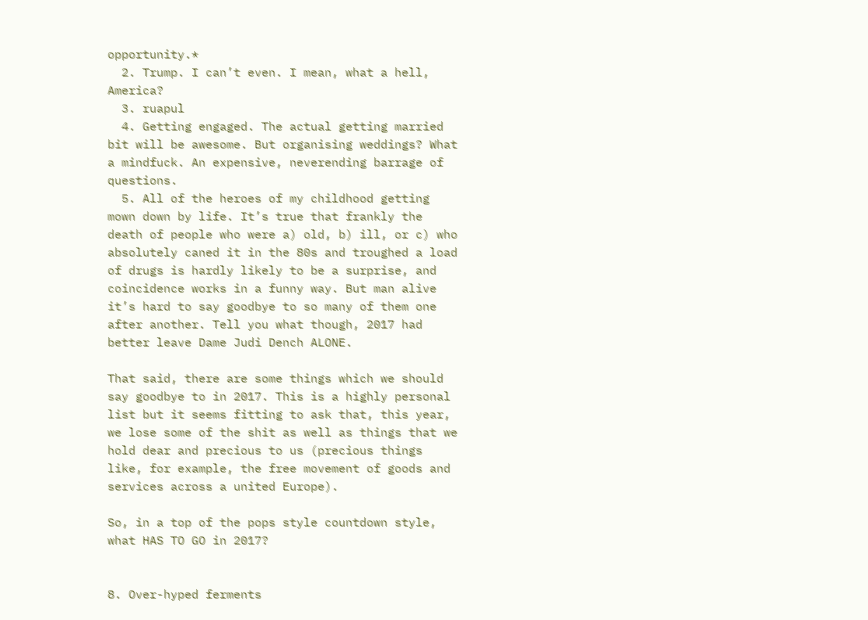opportunity.*
  2. Trump. I can’t even. I mean, what a hell, America?
  3. ruapul
  4. Getting engaged. The actual getting married bit will be awesome. But organising weddings? What a mindfuck. An expensive, neverending barrage of questions.
  5. All of the heroes of my childhood getting mown down by life. It’s true that frankly the death of people who were a) old, b) ill, or c) who absolutely caned it in the 80s and troughed a load of drugs is hardly likely to be a surprise, and coincidence works in a funny way. But man alive it’s hard to say goodbye to so many of them one after another. Tell you what though, 2017 had better leave Dame Judi Dench ALONE.

That said, there are some things which we should say goodbye to in 2017. This is a highly personal list but it seems fitting to ask that, this year, we lose some of the shit as well as things that we hold dear and precious to us (precious things like, for example, the free movement of goods and services across a united Europe).

So, in a top of the pops style countdown style, what HAS TO GO in 2017?


8. Over-hyped ferments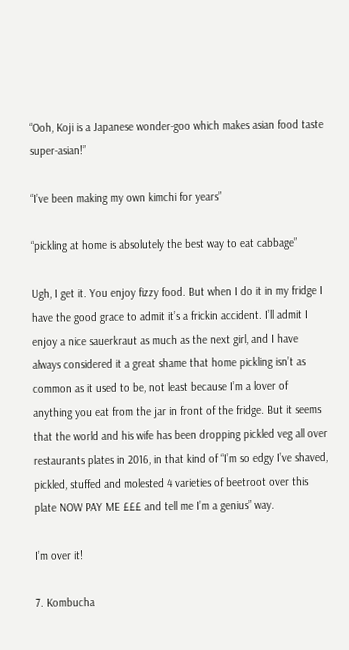“Ooh, Koji is a Japanese wonder-goo which makes asian food taste super-asian!”

“I’ve been making my own kimchi for years”

“pickling at home is absolutely the best way to eat cabbage”

Ugh, I get it. You enjoy fizzy food. But when I do it in my fridge I have the good grace to admit it’s a frickin accident. I’ll admit I enjoy a nice sauerkraut as much as the next girl, and I have always considered it a great shame that home pickling isn’t as common as it used to be, not least because I’m a lover of anything you eat from the jar in front of the fridge. But it seems that the world and his wife has been dropping pickled veg all over restaurants plates in 2016, in that kind of “I’m so edgy I’ve shaved, pickled, stuffed and molested 4 varieties of beetroot over this plate NOW PAY ME £££ and tell me I’m a genius” way.

I’m over it!

7. Kombucha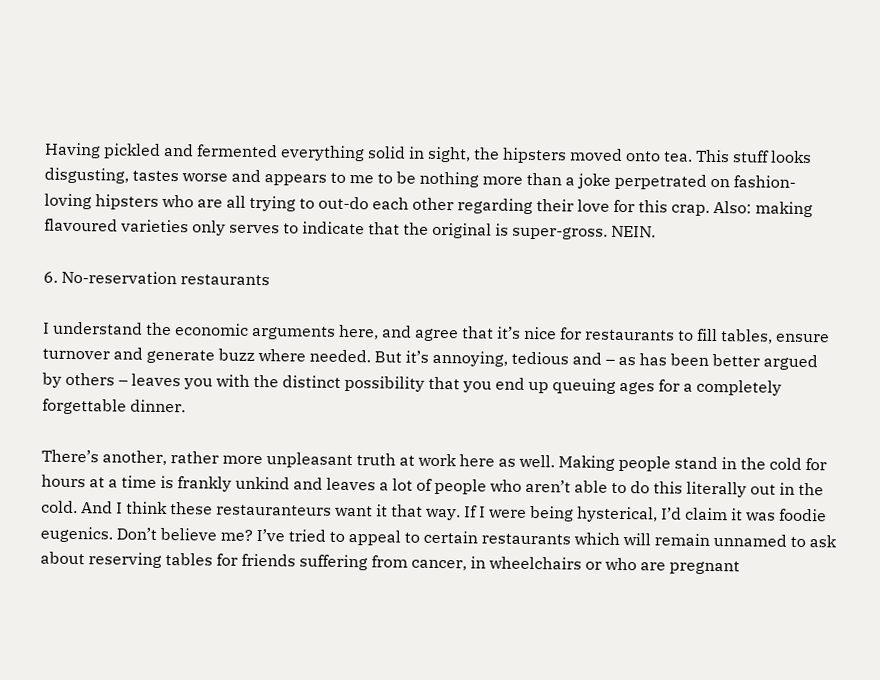Having pickled and fermented everything solid in sight, the hipsters moved onto tea. This stuff looks disgusting, tastes worse and appears to me to be nothing more than a joke perpetrated on fashion-loving hipsters who are all trying to out-do each other regarding their love for this crap. Also: making flavoured varieties only serves to indicate that the original is super-gross. NEIN.

6. No-reservation restaurants

I understand the economic arguments here, and agree that it’s nice for restaurants to fill tables, ensure turnover and generate buzz where needed. But it’s annoying, tedious and – as has been better argued by others – leaves you with the distinct possibility that you end up queuing ages for a completely forgettable dinner.

There’s another, rather more unpleasant truth at work here as well. Making people stand in the cold for hours at a time is frankly unkind and leaves a lot of people who aren’t able to do this literally out in the cold. And I think these restauranteurs want it that way. If I were being hysterical, I’d claim it was foodie eugenics. Don’t believe me? I’ve tried to appeal to certain restaurants which will remain unnamed to ask about reserving tables for friends suffering from cancer, in wheelchairs or who are pregnant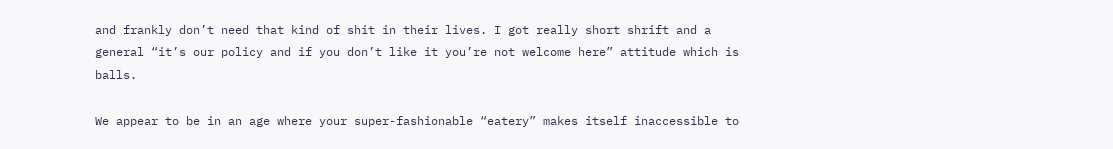and frankly don’t need that kind of shit in their lives. I got really short shrift and a general “it’s our policy and if you don’t like it you’re not welcome here” attitude which is balls.

We appear to be in an age where your super-fashionable “eatery” makes itself inaccessible to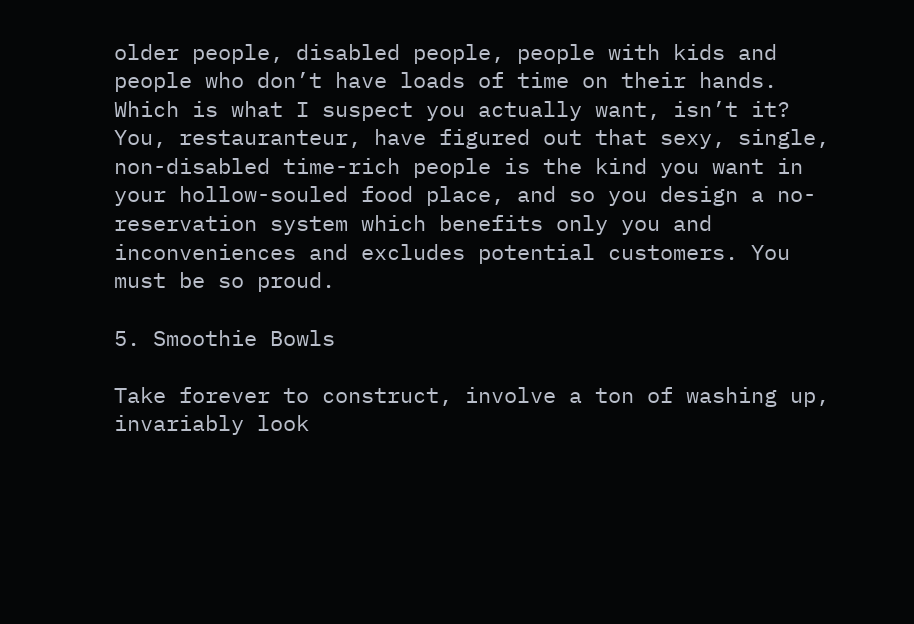older people, disabled people, people with kids and people who don’t have loads of time on their hands. Which is what I suspect you actually want, isn’t it? You, restauranteur, have figured out that sexy, single, non-disabled time-rich people is the kind you want in your hollow-souled food place, and so you design a no-reservation system which benefits only you and inconveniences and excludes potential customers. You must be so proud.

5. Smoothie Bowls

Take forever to construct, involve a ton of washing up, invariably look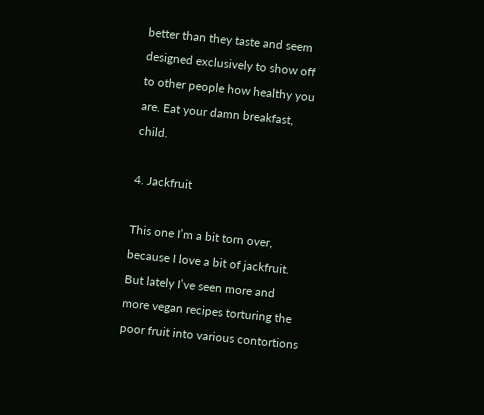better than they taste and seem designed exclusively to show off to other people how healthy you are. Eat your damn breakfast, child.

4. Jackfruit

This one I’m a bit torn over, because I love a bit of jackfruit. But lately I’ve seen more and more vegan recipes torturing the poor fruit into various contortions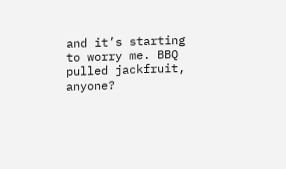and it’s starting to worry me. BBQ pulled jackfruit, anyone?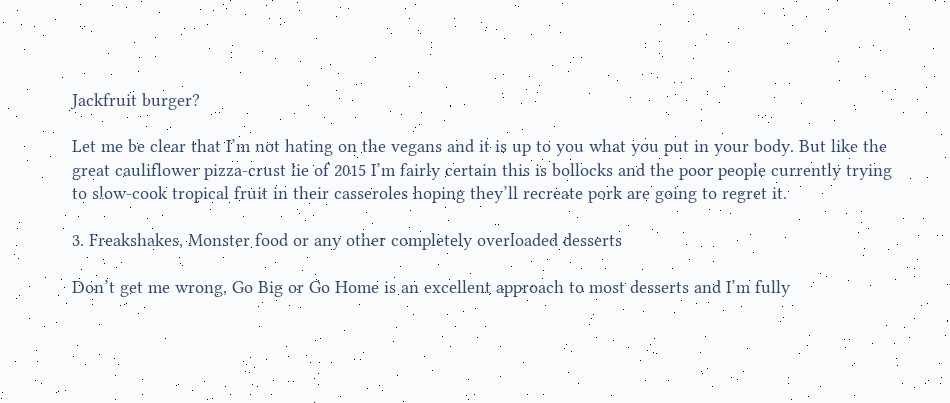Jackfruit burger?

Let me be clear that I’m not hating on the vegans and it is up to you what you put in your body. But like the great cauliflower pizza-crust lie of 2015 I’m fairly certain this is bollocks and the poor people currently trying to slow-cook tropical fruit in their casseroles hoping they’ll recreate pork are going to regret it.

3. Freakshakes, Monster food or any other completely overloaded desserts

Don’t get me wrong, Go Big or Go Home is an excellent approach to most desserts and I’m fully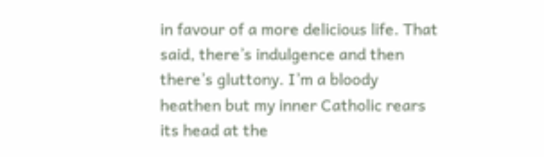in favour of a more delicious life. That said, there’s indulgence and then there’s gluttony. I’m a bloody heathen but my inner Catholic rears its head at the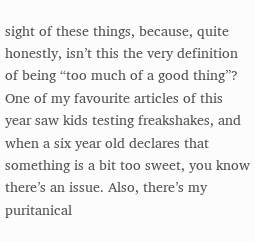sight of these things, because, quite honestly, isn’t this the very definition of being “too much of a good thing”? One of my favourite articles of this year saw kids testing freakshakes, and when a six year old declares that something is a bit too sweet, you know there’s an issue. Also, there’s my puritanical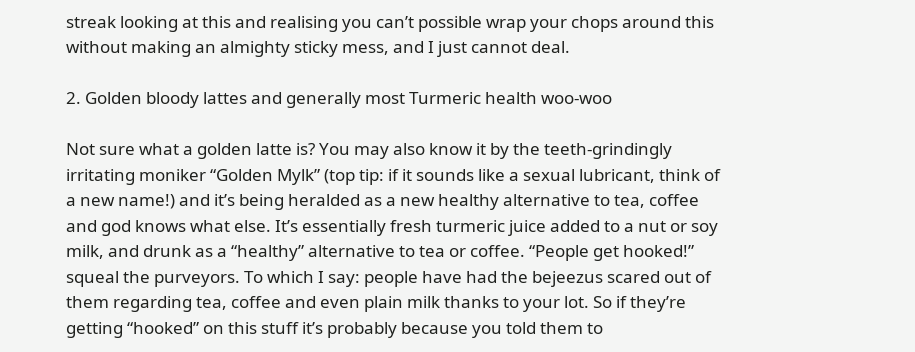streak looking at this and realising you can’t possible wrap your chops around this without making an almighty sticky mess, and I just cannot deal.

2. Golden bloody lattes and generally most Turmeric health woo-woo

Not sure what a golden latte is? You may also know it by the teeth-grindingly irritating moniker “Golden Mylk” (top tip: if it sounds like a sexual lubricant, think of a new name!) and it’s being heralded as a new healthy alternative to tea, coffee and god knows what else. It’s essentially fresh turmeric juice added to a nut or soy milk, and drunk as a “healthy” alternative to tea or coffee. “People get hooked!” squeal the purveyors. To which I say: people have had the bejeezus scared out of them regarding tea, coffee and even plain milk thanks to your lot. So if they’re getting “hooked” on this stuff it’s probably because you told them to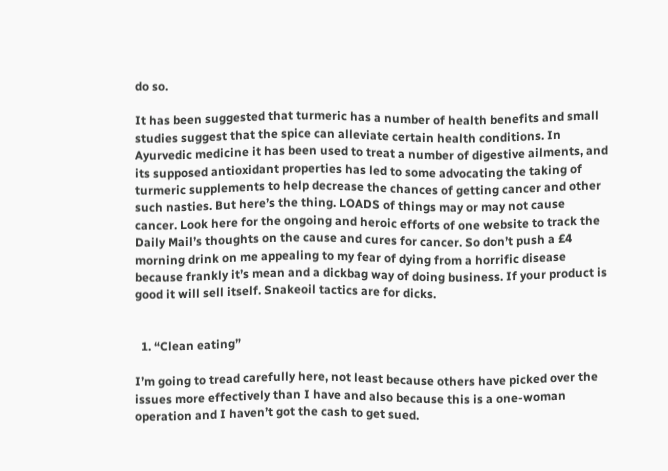do so.

It has been suggested that turmeric has a number of health benefits and small studies suggest that the spice can alleviate certain health conditions. In Ayurvedic medicine it has been used to treat a number of digestive ailments, and its supposed antioxidant properties has led to some advocating the taking of turmeric supplements to help decrease the chances of getting cancer and other such nasties. But here’s the thing. LOADS of things may or may not cause cancer. Look here for the ongoing and heroic efforts of one website to track the Daily Mail’s thoughts on the cause and cures for cancer. So don’t push a £4 morning drink on me appealing to my fear of dying from a horrific disease because frankly it’s mean and a dickbag way of doing business. If your product is good it will sell itself. Snakeoil tactics are for dicks.


  1. “Clean eating”

I’m going to tread carefully here, not least because others have picked over the issues more effectively than I have and also because this is a one-woman operation and I haven’t got the cash to get sued.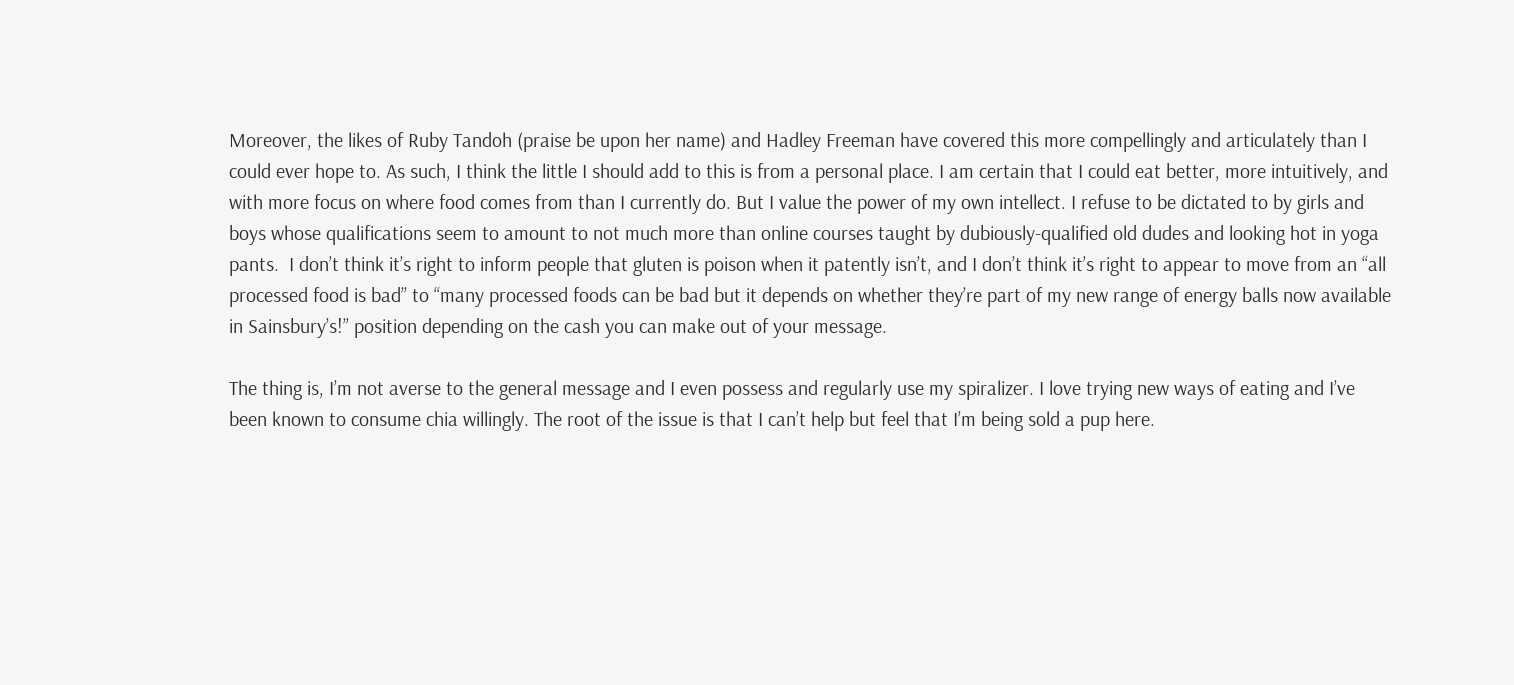Moreover, the likes of Ruby Tandoh (praise be upon her name) and Hadley Freeman have covered this more compellingly and articulately than I could ever hope to. As such, I think the little I should add to this is from a personal place. I am certain that I could eat better, more intuitively, and with more focus on where food comes from than I currently do. But I value the power of my own intellect. I refuse to be dictated to by girls and boys whose qualifications seem to amount to not much more than online courses taught by dubiously-qualified old dudes and looking hot in yoga pants.  I don’t think it’s right to inform people that gluten is poison when it patently isn’t, and I don’t think it’s right to appear to move from an “all processed food is bad” to “many processed foods can be bad but it depends on whether they’re part of my new range of energy balls now available in Sainsbury’s!” position depending on the cash you can make out of your message.

The thing is, I’m not averse to the general message and I even possess and regularly use my spiralizer. I love trying new ways of eating and I’ve been known to consume chia willingly. The root of the issue is that I can’t help but feel that I’m being sold a pup here.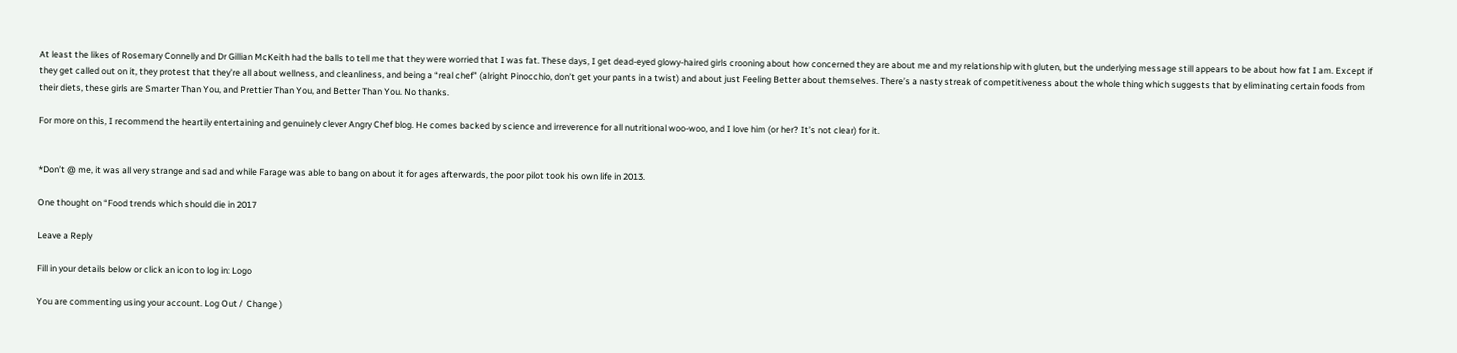At least the likes of Rosemary Connelly and Dr Gillian McKeith had the balls to tell me that they were worried that I was fat. These days, I get dead-eyed glowy-haired girls crooning about how concerned they are about me and my relationship with gluten, but the underlying message still appears to be about how fat I am. Except if they get called out on it, they protest that they’re all about wellness, and cleanliness, and being a “real chef” (alright Pinocchio, don’t get your pants in a twist) and about just Feeling Better about themselves. There’s a nasty streak of competitiveness about the whole thing which suggests that by eliminating certain foods from their diets, these girls are Smarter Than You, and Prettier Than You, and Better Than You. No thanks.

For more on this, I recommend the heartily entertaining and genuinely clever Angry Chef blog. He comes backed by science and irreverence for all nutritional woo-woo, and I love him (or her? It’s not clear) for it.


*Don’t @ me, it was all very strange and sad and while Farage was able to bang on about it for ages afterwards, the poor pilot took his own life in 2013.

One thought on “Food trends which should die in 2017

Leave a Reply

Fill in your details below or click an icon to log in: Logo

You are commenting using your account. Log Out /  Change )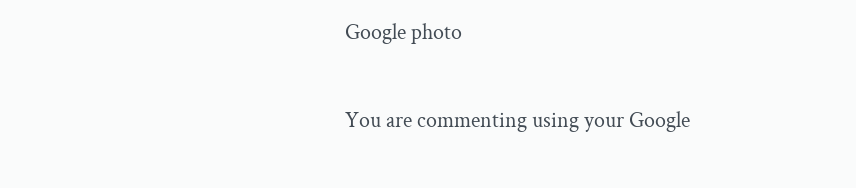Google photo

You are commenting using your Google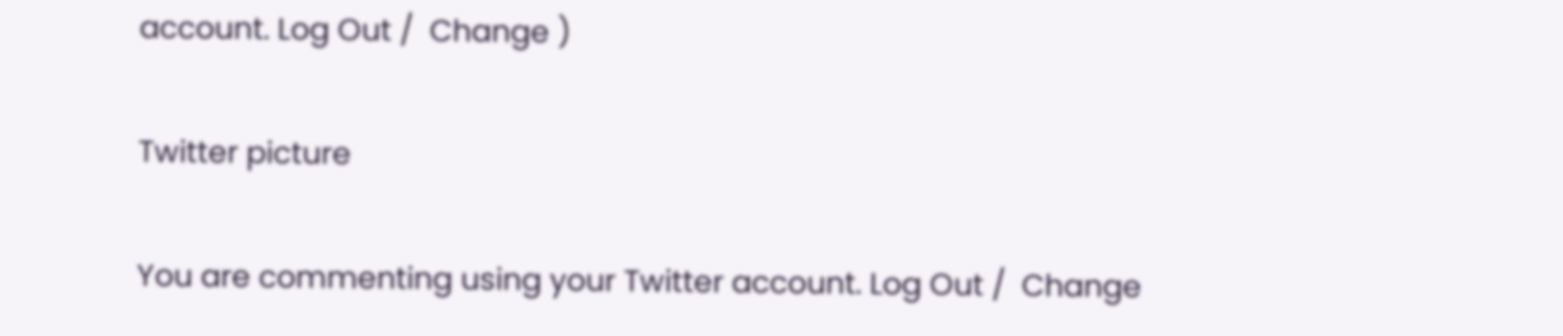account. Log Out /  Change )

Twitter picture

You are commenting using your Twitter account. Log Out /  Change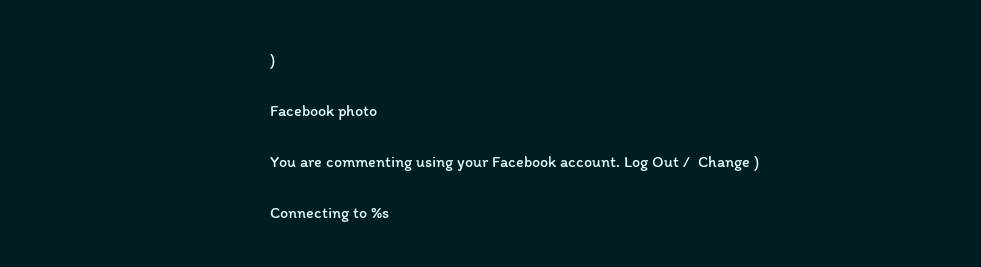)

Facebook photo

You are commenting using your Facebook account. Log Out /  Change )

Connecting to %s